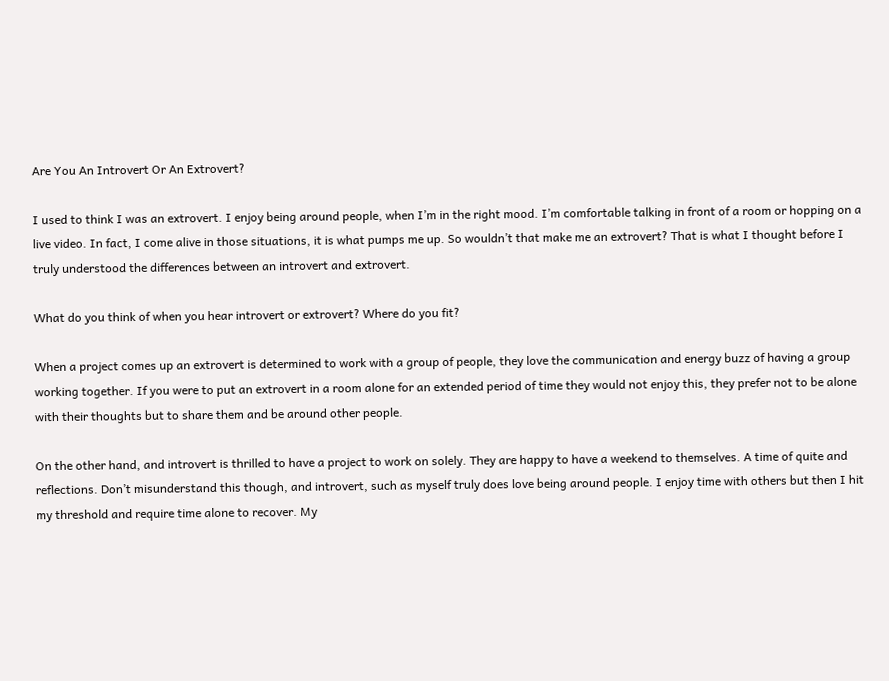Are You An Introvert Or An Extrovert?

I used to think I was an extrovert. I enjoy being around people, when I’m in the right mood. I’m comfortable talking in front of a room or hopping on a live video. In fact, I come alive in those situations, it is what pumps me up. So wouldn’t that make me an extrovert? That is what I thought before I truly understood the differences between an introvert and extrovert.

What do you think of when you hear introvert or extrovert? Where do you fit?

When a project comes up an extrovert is determined to work with a group of people, they love the communication and energy buzz of having a group working together. If you were to put an extrovert in a room alone for an extended period of time they would not enjoy this, they prefer not to be alone with their thoughts but to share them and be around other people.

On the other hand, and introvert is thrilled to have a project to work on solely. They are happy to have a weekend to themselves. A time of quite and reflections. Don’t misunderstand this though, and introvert, such as myself truly does love being around people. I enjoy time with others but then I hit my threshold and require time alone to recover. My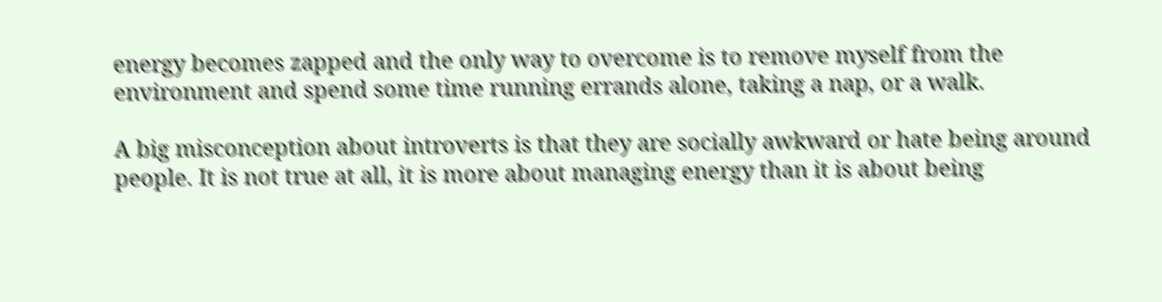energy becomes zapped and the only way to overcome is to remove myself from the environment and spend some time running errands alone, taking a nap, or a walk.

A big misconception about introverts is that they are socially awkward or hate being around people. It is not true at all, it is more about managing energy than it is about being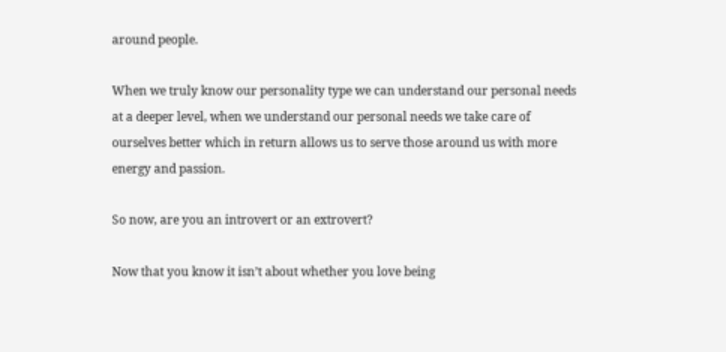around people.

When we truly know our personality type we can understand our personal needs at a deeper level, when we understand our personal needs we take care of ourselves better which in return allows us to serve those around us with more energy and passion.

So now, are you an introvert or an extrovert?

Now that you know it isn’t about whether you love being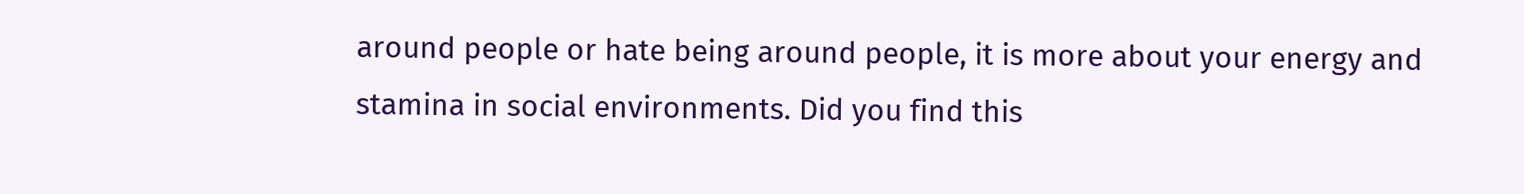around people or hate being around people, it is more about your energy and stamina in social environments. Did you find this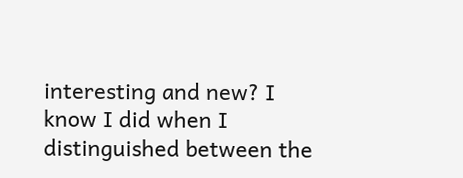interesting and new? I know I did when I distinguished between the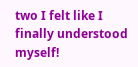two I felt like I finally understood myself!